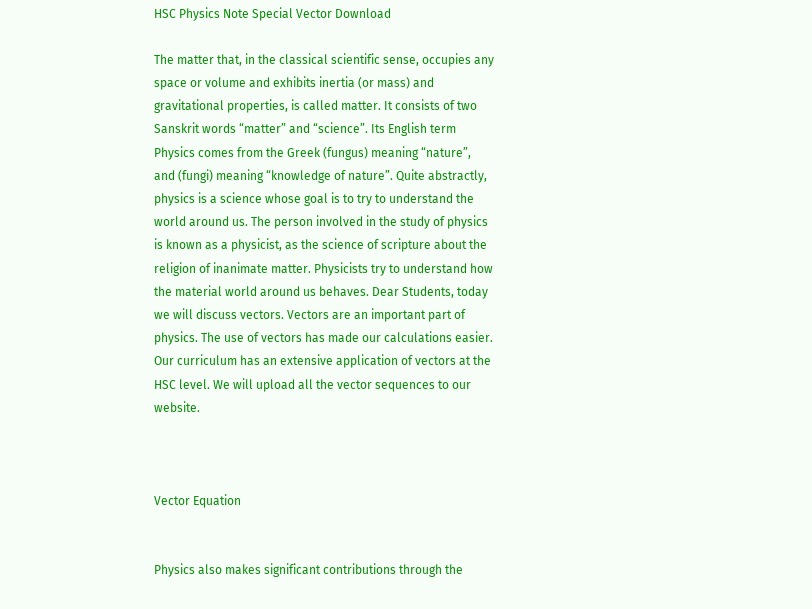HSC Physics Note Special Vector Download

The matter that, in the classical scientific sense, occupies any space or volume and exhibits inertia (or mass) and gravitational properties, is called matter. It consists of two Sanskrit words “matter” and “science”. Its English term Physics comes from the Greek (fungus) meaning “nature”, and (fungi) meaning “knowledge of nature”. Quite abstractly, physics is a science whose goal is to try to understand the world around us. The person involved in the study of physics is known as a physicist, as the science of scripture about the religion of inanimate matter. Physicists try to understand how the material world around us behaves. Dear Students, today we will discuss vectors. Vectors are an important part of physics. The use of vectors has made our calculations easier. Our curriculum has an extensive application of vectors at the HSC level. We will upload all the vector sequences to our website.



Vector Equation


Physics also makes significant contributions through the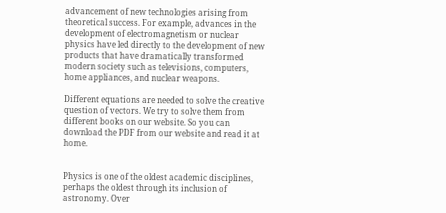advancement of new technologies arising from theoretical success. For example, advances in the development of electromagnetism or nuclear physics have led directly to the development of new products that have dramatically transformed modern society such as televisions, computers, home appliances, and nuclear weapons.

Different equations are needed to solve the creative question of vectors. We try to solve them from different books on our website. So you can download the PDF from our website and read it at home.


Physics is one of the oldest academic disciplines, perhaps the oldest through its inclusion of astronomy. Over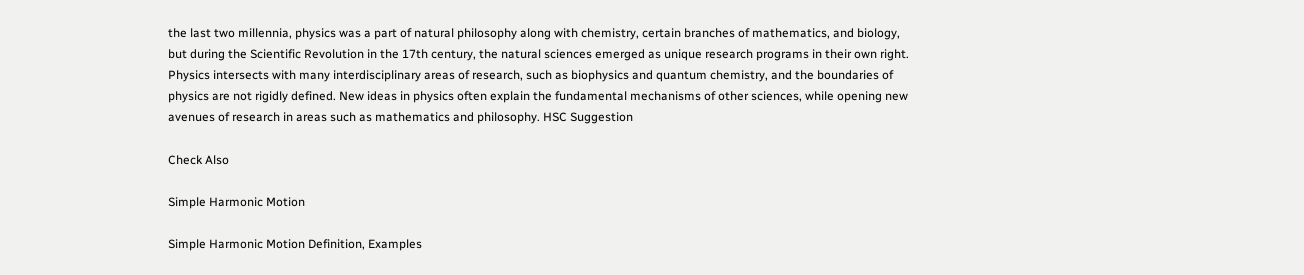the last two millennia, physics was a part of natural philosophy along with chemistry, certain branches of mathematics, and biology, but during the Scientific Revolution in the 17th century, the natural sciences emerged as unique research programs in their own right. Physics intersects with many interdisciplinary areas of research, such as biophysics and quantum chemistry, and the boundaries of physics are not rigidly defined. New ideas in physics often explain the fundamental mechanisms of other sciences, while opening new avenues of research in areas such as mathematics and philosophy. HSC Suggestion

Check Also

Simple Harmonic Motion

Simple Harmonic Motion Definition, Examples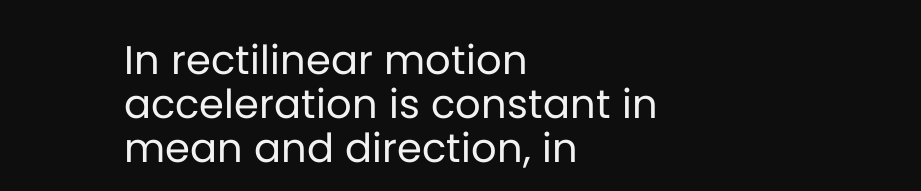In rectilinear motion acceleration is constant in mean and direction, in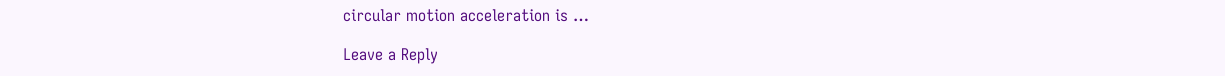circular motion acceleration is …

Leave a Reply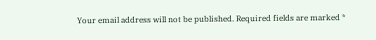Your email address will not be published. Required fields are marked *